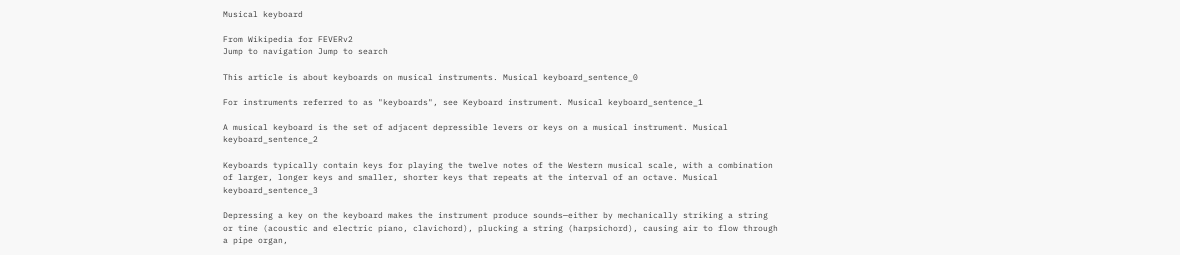Musical keyboard

From Wikipedia for FEVERv2
Jump to navigation Jump to search

This article is about keyboards on musical instruments. Musical keyboard_sentence_0

For instruments referred to as "keyboards", see Keyboard instrument. Musical keyboard_sentence_1

A musical keyboard is the set of adjacent depressible levers or keys on a musical instrument. Musical keyboard_sentence_2

Keyboards typically contain keys for playing the twelve notes of the Western musical scale, with a combination of larger, longer keys and smaller, shorter keys that repeats at the interval of an octave. Musical keyboard_sentence_3

Depressing a key on the keyboard makes the instrument produce sounds—either by mechanically striking a string or tine (acoustic and electric piano, clavichord), plucking a string (harpsichord), causing air to flow through a pipe organ,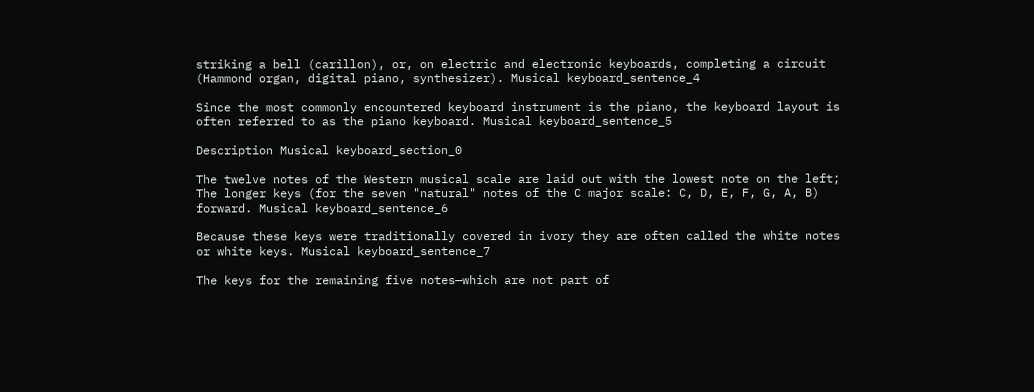striking a bell (carillon), or, on electric and electronic keyboards, completing a circuit (Hammond organ, digital piano, synthesizer). Musical keyboard_sentence_4

Since the most commonly encountered keyboard instrument is the piano, the keyboard layout is often referred to as the piano keyboard. Musical keyboard_sentence_5

Description Musical keyboard_section_0

The twelve notes of the Western musical scale are laid out with the lowest note on the left; The longer keys (for the seven "natural" notes of the C major scale: C, D, E, F, G, A, B) forward. Musical keyboard_sentence_6

Because these keys were traditionally covered in ivory they are often called the white notes or white keys. Musical keyboard_sentence_7

The keys for the remaining five notes—which are not part of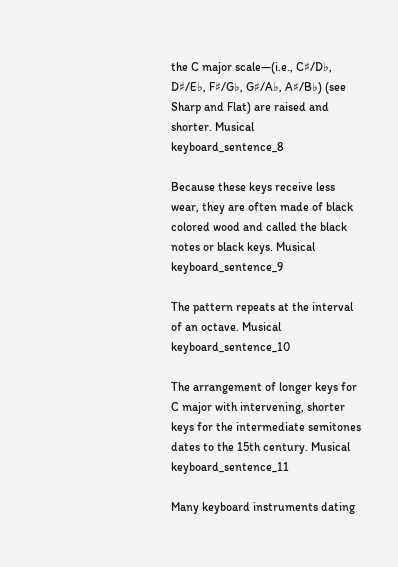the C major scale—(i.e., C♯/D♭, D♯/E♭, F♯/G♭, G♯/A♭, A♯/B♭) (see Sharp and Flat) are raised and shorter. Musical keyboard_sentence_8

Because these keys receive less wear, they are often made of black colored wood and called the black notes or black keys. Musical keyboard_sentence_9

The pattern repeats at the interval of an octave. Musical keyboard_sentence_10

The arrangement of longer keys for C major with intervening, shorter keys for the intermediate semitones dates to the 15th century. Musical keyboard_sentence_11

Many keyboard instruments dating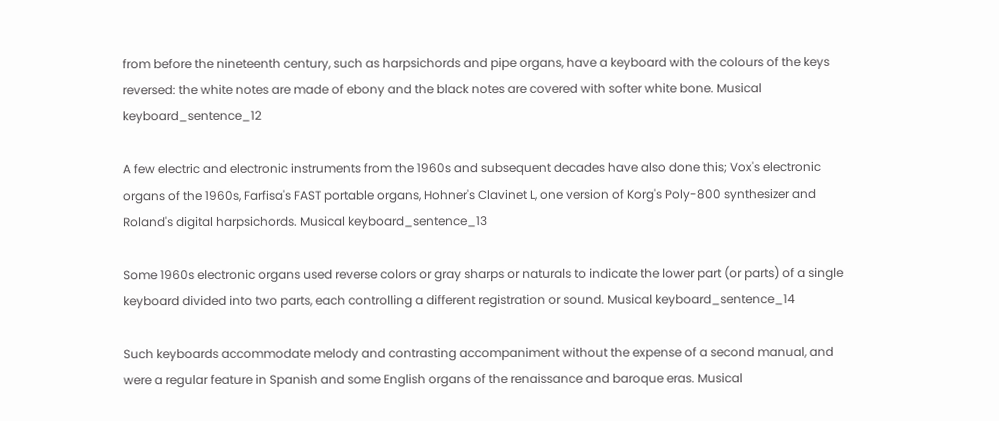from before the nineteenth century, such as harpsichords and pipe organs, have a keyboard with the colours of the keys reversed: the white notes are made of ebony and the black notes are covered with softer white bone. Musical keyboard_sentence_12

A few electric and electronic instruments from the 1960s and subsequent decades have also done this; Vox's electronic organs of the 1960s, Farfisa's FAST portable organs, Hohner's Clavinet L, one version of Korg's Poly-800 synthesizer and Roland's digital harpsichords. Musical keyboard_sentence_13

Some 1960s electronic organs used reverse colors or gray sharps or naturals to indicate the lower part (or parts) of a single keyboard divided into two parts, each controlling a different registration or sound. Musical keyboard_sentence_14

Such keyboards accommodate melody and contrasting accompaniment without the expense of a second manual, and were a regular feature in Spanish and some English organs of the renaissance and baroque eras. Musical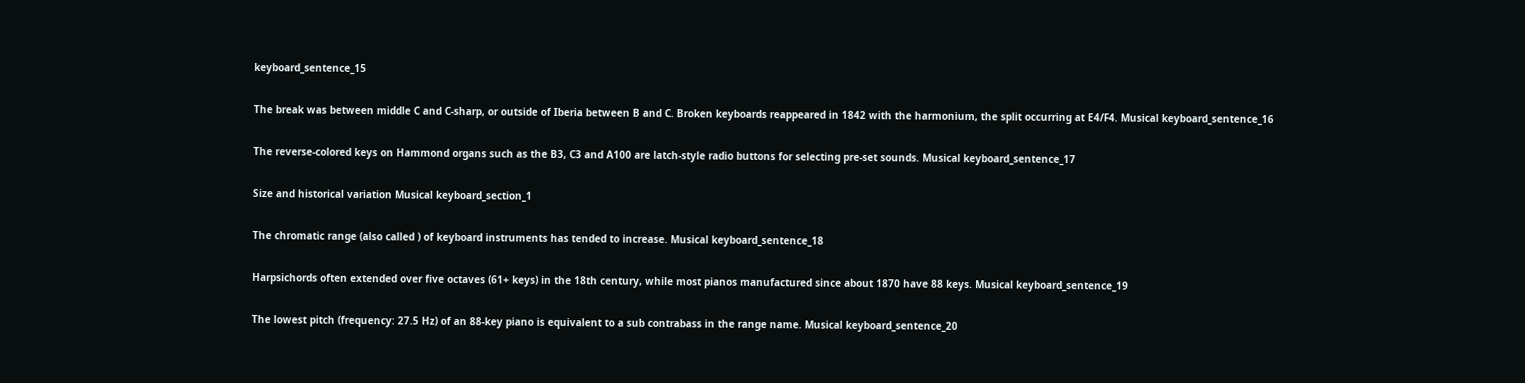keyboard_sentence_15

The break was between middle C and C-sharp, or outside of Iberia between B and C. Broken keyboards reappeared in 1842 with the harmonium, the split occurring at E4/F4. Musical keyboard_sentence_16

The reverse-colored keys on Hammond organs such as the B3, C3 and A100 are latch-style radio buttons for selecting pre-set sounds. Musical keyboard_sentence_17

Size and historical variation Musical keyboard_section_1

The chromatic range (also called ) of keyboard instruments has tended to increase. Musical keyboard_sentence_18

Harpsichords often extended over five octaves (61+ keys) in the 18th century, while most pianos manufactured since about 1870 have 88 keys. Musical keyboard_sentence_19

The lowest pitch (frequency: 27.5 Hz) of an 88-key piano is equivalent to a sub contrabass in the range name. Musical keyboard_sentence_20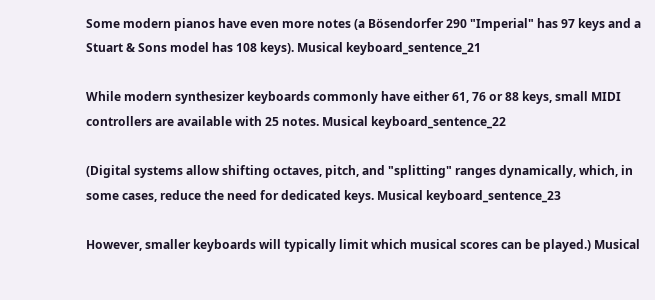Some modern pianos have even more notes (a Bösendorfer 290 "Imperial" has 97 keys and a Stuart & Sons model has 108 keys). Musical keyboard_sentence_21

While modern synthesizer keyboards commonly have either 61, 76 or 88 keys, small MIDI controllers are available with 25 notes. Musical keyboard_sentence_22

(Digital systems allow shifting octaves, pitch, and "splitting" ranges dynamically, which, in some cases, reduce the need for dedicated keys. Musical keyboard_sentence_23

However, smaller keyboards will typically limit which musical scores can be played.) Musical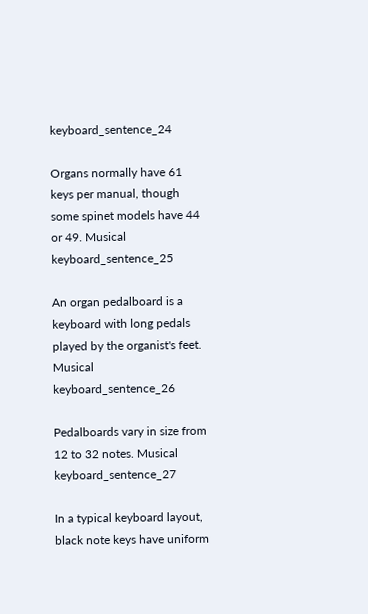keyboard_sentence_24

Organs normally have 61 keys per manual, though some spinet models have 44 or 49. Musical keyboard_sentence_25

An organ pedalboard is a keyboard with long pedals played by the organist's feet. Musical keyboard_sentence_26

Pedalboards vary in size from 12 to 32 notes. Musical keyboard_sentence_27

In a typical keyboard layout, black note keys have uniform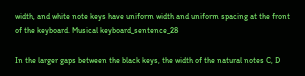width, and white note keys have uniform width and uniform spacing at the front of the keyboard. Musical keyboard_sentence_28

In the larger gaps between the black keys, the width of the natural notes C, D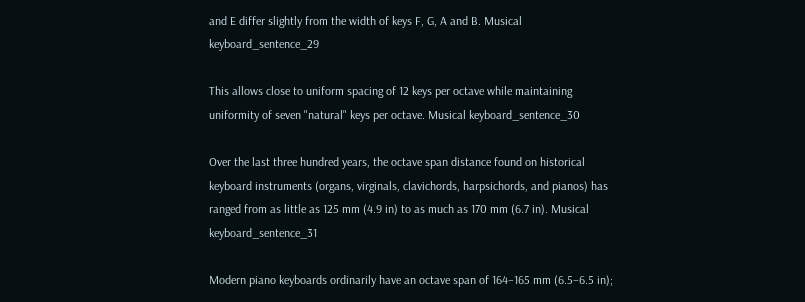and E differ slightly from the width of keys F, G, A and B. Musical keyboard_sentence_29

This allows close to uniform spacing of 12 keys per octave while maintaining uniformity of seven "natural" keys per octave. Musical keyboard_sentence_30

Over the last three hundred years, the octave span distance found on historical keyboard instruments (organs, virginals, clavichords, harpsichords, and pianos) has ranged from as little as 125 mm (4.9 in) to as much as 170 mm (6.7 in). Musical keyboard_sentence_31

Modern piano keyboards ordinarily have an octave span of 164–165 mm (6.5–6.5 in);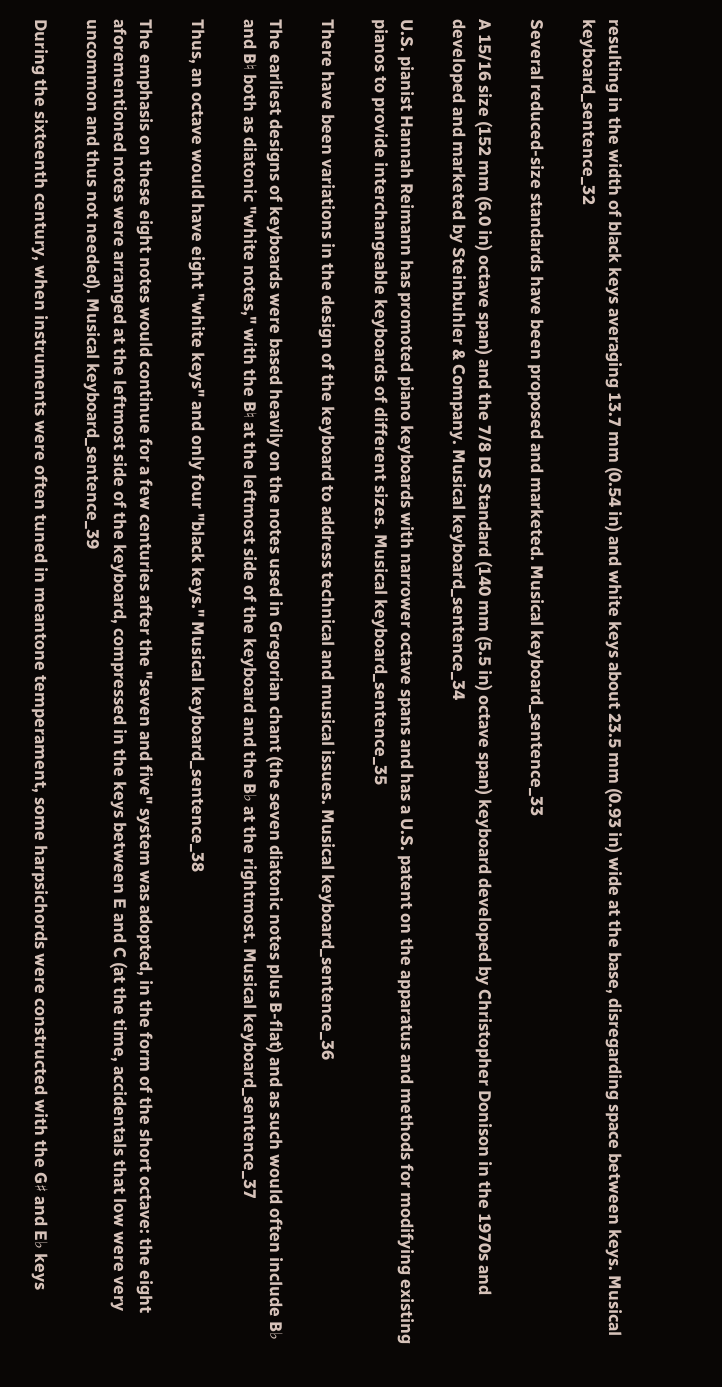resulting in the width of black keys averaging 13.7 mm (0.54 in) and white keys about 23.5 mm (0.93 in) wide at the base, disregarding space between keys. Musical keyboard_sentence_32

Several reduced-size standards have been proposed and marketed. Musical keyboard_sentence_33

A 15/16 size (152 mm (6.0 in) octave span) and the 7/8 DS Standard (140 mm (5.5 in) octave span) keyboard developed by Christopher Donison in the 1970s and developed and marketed by Steinbuhler & Company. Musical keyboard_sentence_34

U.S. pianist Hannah Reimann has promoted piano keyboards with narrower octave spans and has a U.S. patent on the apparatus and methods for modifying existing pianos to provide interchangeable keyboards of different sizes. Musical keyboard_sentence_35

There have been variations in the design of the keyboard to address technical and musical issues. Musical keyboard_sentence_36

The earliest designs of keyboards were based heavily on the notes used in Gregorian chant (the seven diatonic notes plus B-flat) and as such would often include B♭ and B♮ both as diatonic "white notes," with the B♮ at the leftmost side of the keyboard and the B♭ at the rightmost. Musical keyboard_sentence_37

Thus, an octave would have eight "white keys" and only four "black keys." Musical keyboard_sentence_38

The emphasis on these eight notes would continue for a few centuries after the "seven and five" system was adopted, in the form of the short octave: the eight aforementioned notes were arranged at the leftmost side of the keyboard, compressed in the keys between E and C (at the time, accidentals that low were very uncommon and thus not needed). Musical keyboard_sentence_39

During the sixteenth century, when instruments were often tuned in meantone temperament, some harpsichords were constructed with the G♯ and E♭ keys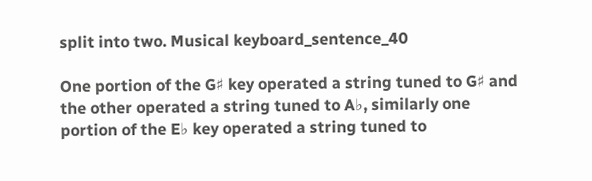split into two. Musical keyboard_sentence_40

One portion of the G♯ key operated a string tuned to G♯ and the other operated a string tuned to A♭, similarly one portion of the E♭ key operated a string tuned to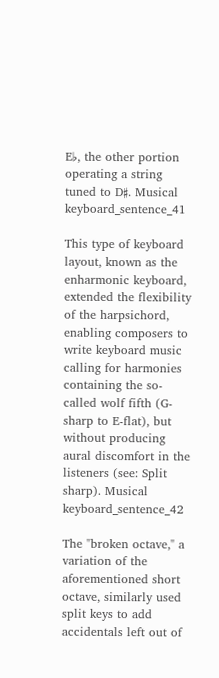E♭, the other portion operating a string tuned to D♯. Musical keyboard_sentence_41

This type of keyboard layout, known as the enharmonic keyboard, extended the flexibility of the harpsichord, enabling composers to write keyboard music calling for harmonies containing the so-called wolf fifth (G-sharp to E-flat), but without producing aural discomfort in the listeners (see: Split sharp). Musical keyboard_sentence_42

The "broken octave," a variation of the aforementioned short octave, similarly used split keys to add accidentals left out of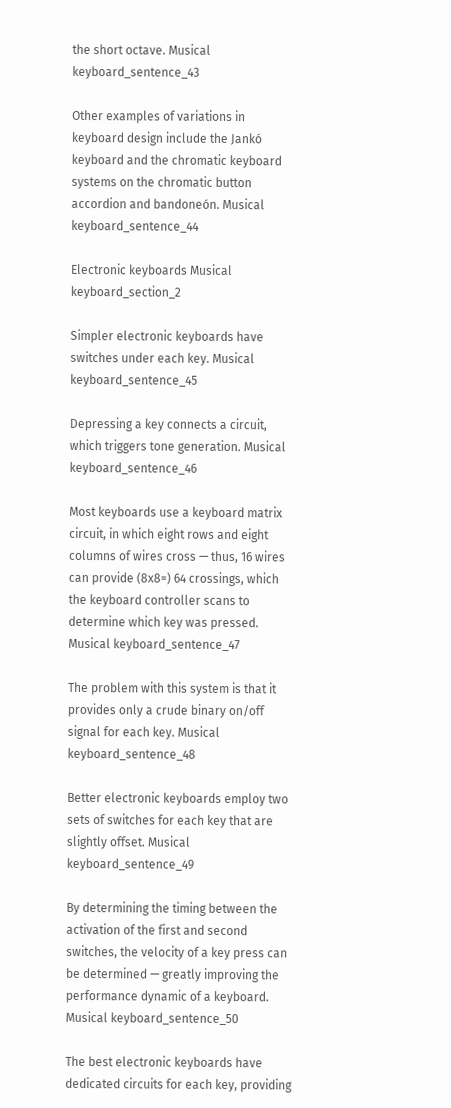the short octave. Musical keyboard_sentence_43

Other examples of variations in keyboard design include the Jankó keyboard and the chromatic keyboard systems on the chromatic button accordion and bandoneón. Musical keyboard_sentence_44

Electronic keyboards Musical keyboard_section_2

Simpler electronic keyboards have switches under each key. Musical keyboard_sentence_45

Depressing a key connects a circuit, which triggers tone generation. Musical keyboard_sentence_46

Most keyboards use a keyboard matrix circuit, in which eight rows and eight columns of wires cross — thus, 16 wires can provide (8x8=) 64 crossings, which the keyboard controller scans to determine which key was pressed. Musical keyboard_sentence_47

The problem with this system is that it provides only a crude binary on/off signal for each key. Musical keyboard_sentence_48

Better electronic keyboards employ two sets of switches for each key that are slightly offset. Musical keyboard_sentence_49

By determining the timing between the activation of the first and second switches, the velocity of a key press can be determined — greatly improving the performance dynamic of a keyboard. Musical keyboard_sentence_50

The best electronic keyboards have dedicated circuits for each key, providing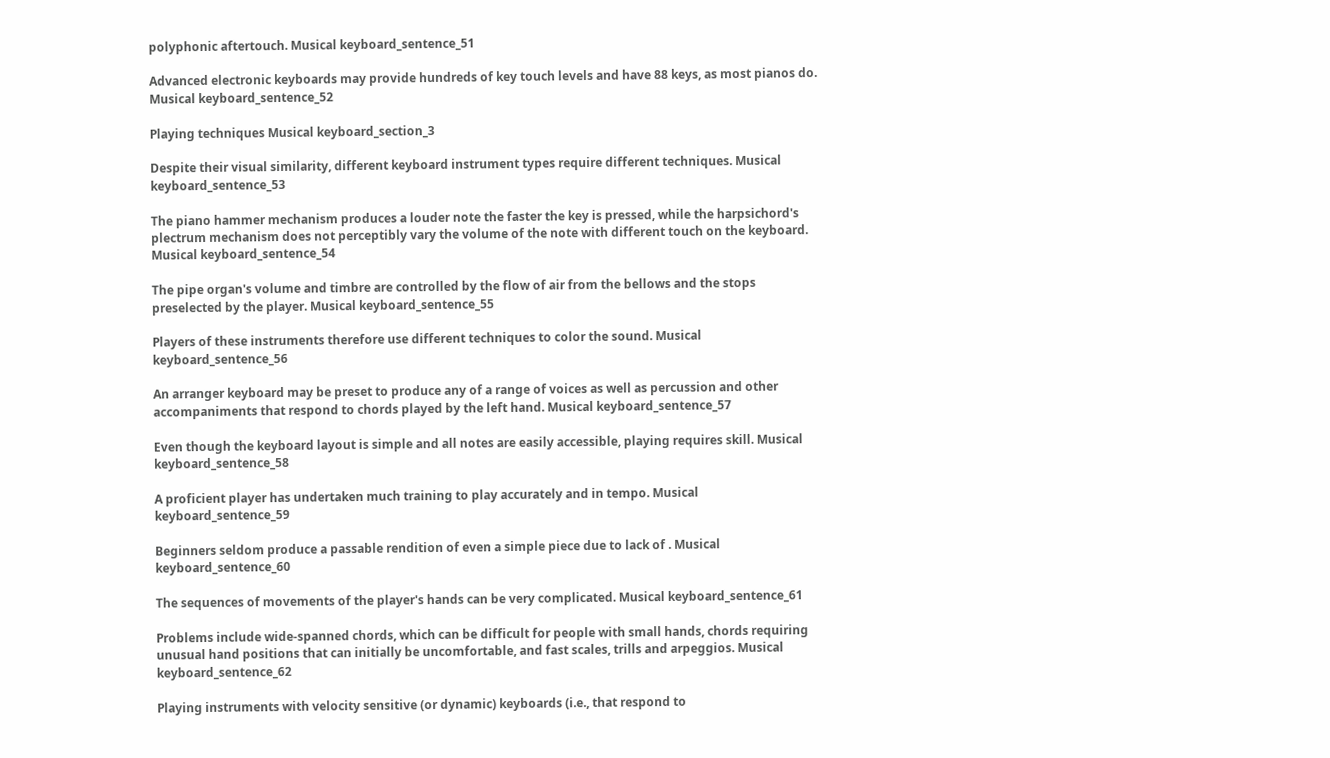polyphonic aftertouch. Musical keyboard_sentence_51

Advanced electronic keyboards may provide hundreds of key touch levels and have 88 keys, as most pianos do. Musical keyboard_sentence_52

Playing techniques Musical keyboard_section_3

Despite their visual similarity, different keyboard instrument types require different techniques. Musical keyboard_sentence_53

The piano hammer mechanism produces a louder note the faster the key is pressed, while the harpsichord's plectrum mechanism does not perceptibly vary the volume of the note with different touch on the keyboard. Musical keyboard_sentence_54

The pipe organ's volume and timbre are controlled by the flow of air from the bellows and the stops preselected by the player. Musical keyboard_sentence_55

Players of these instruments therefore use different techniques to color the sound. Musical keyboard_sentence_56

An arranger keyboard may be preset to produce any of a range of voices as well as percussion and other accompaniments that respond to chords played by the left hand. Musical keyboard_sentence_57

Even though the keyboard layout is simple and all notes are easily accessible, playing requires skill. Musical keyboard_sentence_58

A proficient player has undertaken much training to play accurately and in tempo. Musical keyboard_sentence_59

Beginners seldom produce a passable rendition of even a simple piece due to lack of . Musical keyboard_sentence_60

The sequences of movements of the player's hands can be very complicated. Musical keyboard_sentence_61

Problems include wide-spanned chords, which can be difficult for people with small hands, chords requiring unusual hand positions that can initially be uncomfortable, and fast scales, trills and arpeggios. Musical keyboard_sentence_62

Playing instruments with velocity sensitive (or dynamic) keyboards (i.e., that respond to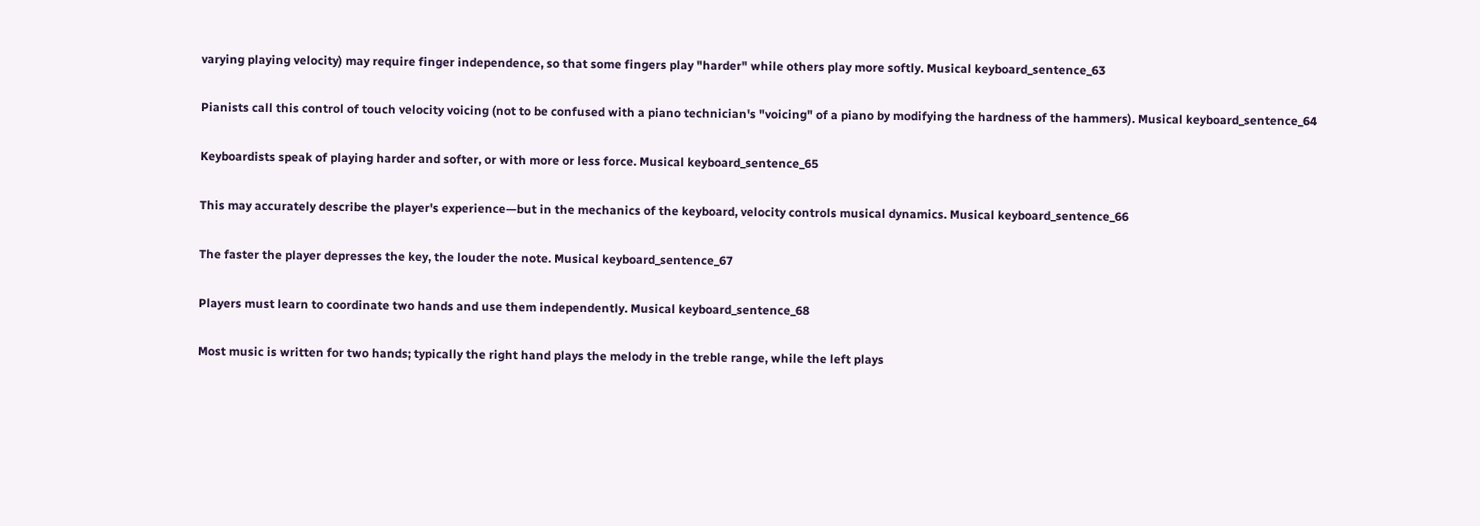varying playing velocity) may require finger independence, so that some fingers play "harder" while others play more softly. Musical keyboard_sentence_63

Pianists call this control of touch velocity voicing (not to be confused with a piano technician's "voicing" of a piano by modifying the hardness of the hammers). Musical keyboard_sentence_64

Keyboardists speak of playing harder and softer, or with more or less force. Musical keyboard_sentence_65

This may accurately describe the player's experience—but in the mechanics of the keyboard, velocity controls musical dynamics. Musical keyboard_sentence_66

The faster the player depresses the key, the louder the note. Musical keyboard_sentence_67

Players must learn to coordinate two hands and use them independently. Musical keyboard_sentence_68

Most music is written for two hands; typically the right hand plays the melody in the treble range, while the left plays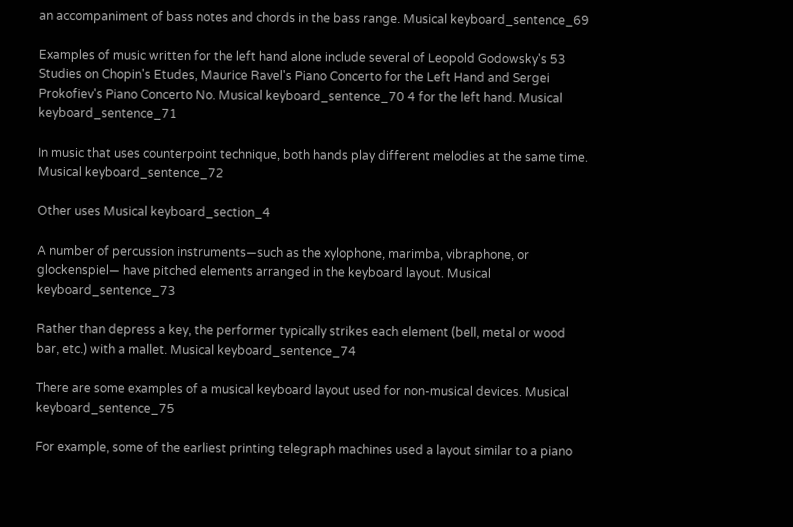an accompaniment of bass notes and chords in the bass range. Musical keyboard_sentence_69

Examples of music written for the left hand alone include several of Leopold Godowsky's 53 Studies on Chopin's Etudes, Maurice Ravel's Piano Concerto for the Left Hand and Sergei Prokofiev's Piano Concerto No. Musical keyboard_sentence_70 4 for the left hand. Musical keyboard_sentence_71

In music that uses counterpoint technique, both hands play different melodies at the same time. Musical keyboard_sentence_72

Other uses Musical keyboard_section_4

A number of percussion instruments—such as the xylophone, marimba, vibraphone, or glockenspiel— have pitched elements arranged in the keyboard layout. Musical keyboard_sentence_73

Rather than depress a key, the performer typically strikes each element (bell, metal or wood bar, etc.) with a mallet. Musical keyboard_sentence_74

There are some examples of a musical keyboard layout used for non-musical devices. Musical keyboard_sentence_75

For example, some of the earliest printing telegraph machines used a layout similar to a piano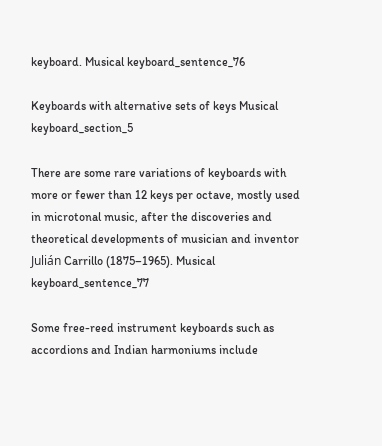keyboard. Musical keyboard_sentence_76

Keyboards with alternative sets of keys Musical keyboard_section_5

There are some rare variations of keyboards with more or fewer than 12 keys per octave, mostly used in microtonal music, after the discoveries and theoretical developments of musician and inventor Julián Carrillo (1875–1965). Musical keyboard_sentence_77

Some free-reed instrument keyboards such as accordions and Indian harmoniums include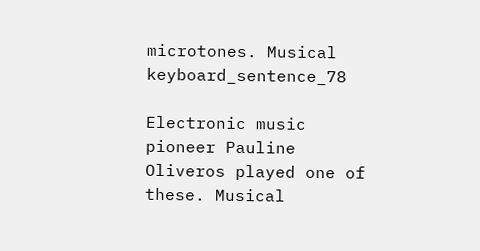microtones. Musical keyboard_sentence_78

Electronic music pioneer Pauline Oliveros played one of these. Musical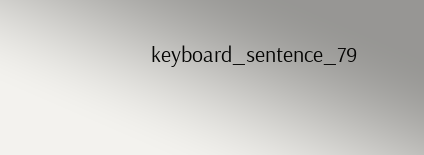keyboard_sentence_79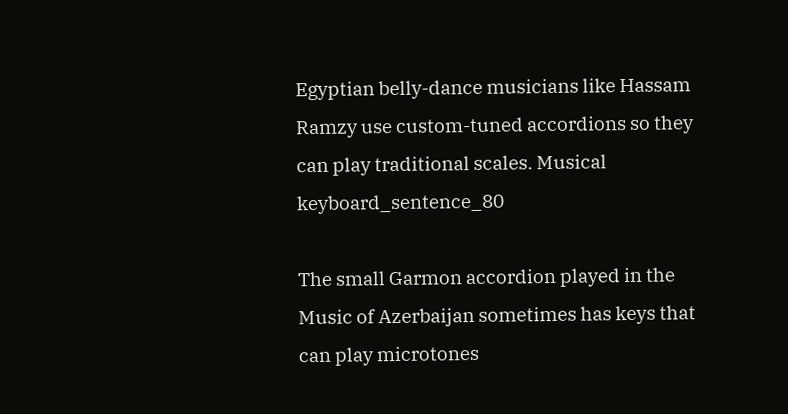Egyptian belly-dance musicians like Hassam Ramzy use custom-tuned accordions so they can play traditional scales. Musical keyboard_sentence_80

The small Garmon accordion played in the Music of Azerbaijan sometimes has keys that can play microtones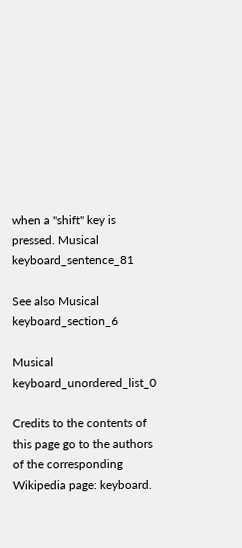when a "shift" key is pressed. Musical keyboard_sentence_81

See also Musical keyboard_section_6

Musical keyboard_unordered_list_0

Credits to the contents of this page go to the authors of the corresponding Wikipedia page: keyboard.